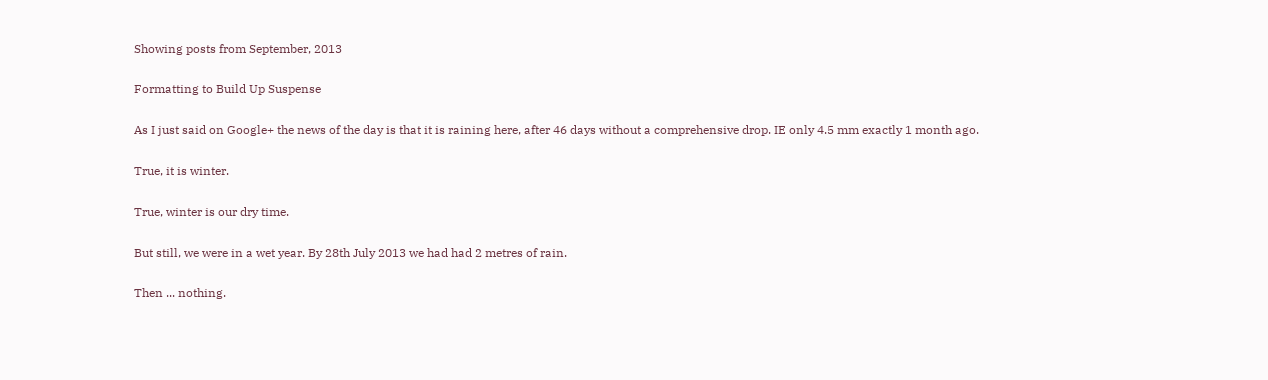Showing posts from September, 2013

Formatting to Build Up Suspense

As I just said on Google+ the news of the day is that it is raining here, after 46 days without a comprehensive drop. IE only 4.5 mm exactly 1 month ago.

True, it is winter.

True, winter is our dry time.

But still, we were in a wet year. By 28th July 2013 we had had 2 metres of rain.

Then ... nothing.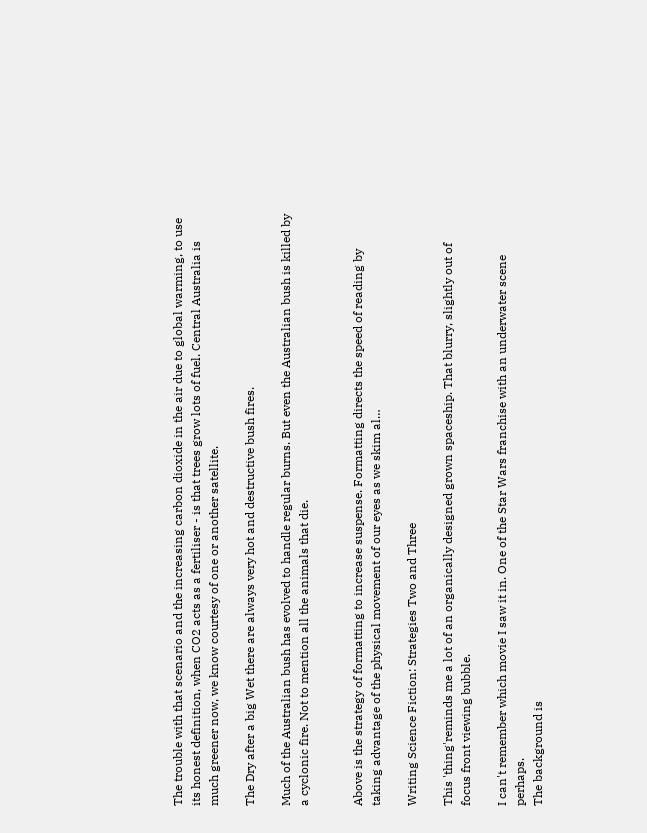The trouble with that scenario and the increasing carbon dioxide in the air due to global warming, to use its honest definition, when CO2 acts as a fertiliser - is that trees grow lots of fuel. Central Australia is much greener now, we know courtesy of one or another satellite.

The Dry after a big Wet there are always very hot and destructive bush fires.

Much of the Australian bush has evolved to handle regular burns. But even the Australian bush is killed by a cyclonic fire. Not to mention all the animals that die.


Above is the strategy of formatting to increase suspense. Formatting directs the speed of reading by taking advantage of the physical movement of our eyes as we skim al…

Writing Science Fiction: Strategies Two and Three

This 'thing'reminds me a lot of an organically designed grown spaceship. That blurry, slightly out of focus front viewing bubble.

I can't remember which movie I saw it in. One of the Star Wars franchise with an underwater scene perhaps.
The background is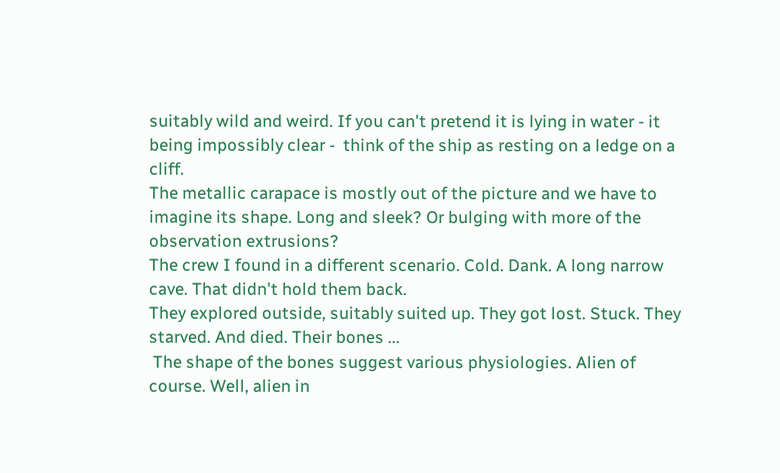suitably wild and weird. If you can't pretend it is lying in water - it being impossibly clear -  think of the ship as resting on a ledge on a cliff.
The metallic carapace is mostly out of the picture and we have to imagine its shape. Long and sleek? Or bulging with more of the observation extrusions?
The crew I found in a different scenario. Cold. Dank. A long narrow cave. That didn't hold them back.
They explored outside, suitably suited up. They got lost. Stuck. They starved. And died. Their bones ...
 The shape of the bones suggest various physiologies. Alien of course. Well, alien in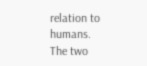relation to humans.
The two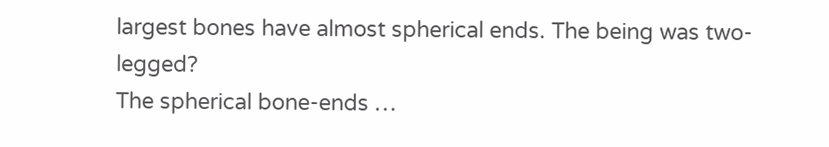largest bones have almost spherical ends. The being was two-legged?
The spherical bone-ends …